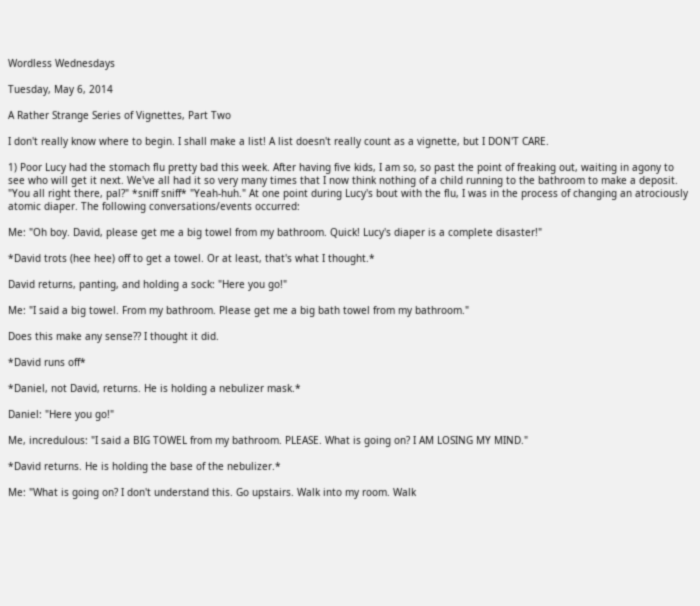Wordless Wednesdays

Tuesday, May 6, 2014

A Rather Strange Series of Vignettes, Part Two

I don't really know where to begin. I shall make a list! A list doesn't really count as a vignette, but I DON'T CARE.

1) Poor Lucy had the stomach flu pretty bad this week. After having five kids, I am so, so past the point of freaking out, waiting in agony to see who will get it next. We've all had it so very many times that I now think nothing of a child running to the bathroom to make a deposit. "You all right there, pal?" *sniff sniff* "Yeah-huh." At one point during Lucy's bout with the flu, I was in the process of changing an atrociously atomic diaper. The following conversations/events occurred:

Me: "Oh boy. David, please get me a big towel from my bathroom. Quick! Lucy's diaper is a complete disaster!"

*David trots (hee hee) off to get a towel. Or at least, that's what I thought.*

David returns, panting, and holding a sock: "Here you go!"

Me: "I said a big towel. From my bathroom. Please get me a big bath towel from my bathroom."

Does this make any sense?? I thought it did.

*David runs off*

*Daniel, not David, returns. He is holding a nebulizer mask.*

Daniel: "Here you go!"

Me, incredulous: "I said a BIG TOWEL from my bathroom. PLEASE. What is going on? I AM LOSING MY MIND."

*David returns. He is holding the base of the nebulizer.*

Me: "What is going on? I don't understand this. Go upstairs. Walk into my room. Walk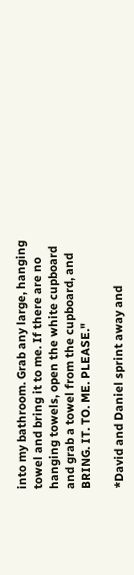into my bathroom. Grab any large, hanging towel and bring it to me. If there are no hanging towels, open the white cupboard and grab a towel from the cupboard, and BRING. IT. TO. ME. PLEASE."

*David and Daniel sprint away and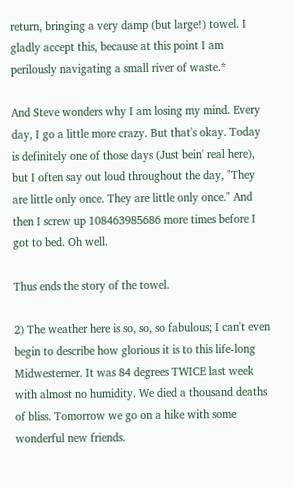return, bringing a very damp (but large!) towel. I gladly accept this, because at this point I am perilously navigating a small river of waste.*

And Steve wonders why I am losing my mind. Every day, I go a little more crazy. But that's okay. Today is definitely one of those days (Just bein' real here), but I often say out loud throughout the day, "They are little only once. They are little only once." And then I screw up 108463985686 more times before I got to bed. Oh well.

Thus ends the story of the towel.

2) The weather here is so, so, so fabulous; I can't even begin to describe how glorious it is to this life-long Midwesterner. It was 84 degrees TWICE last week with almost no humidity. We died a thousand deaths of bliss. Tomorrow we go on a hike with some wonderful new friends.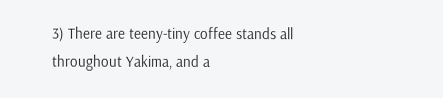3) There are teeny-tiny coffee stands all throughout Yakima, and a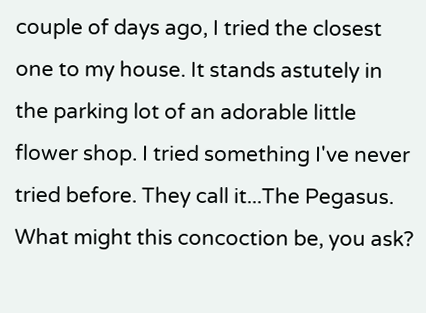couple of days ago, I tried the closest one to my house. It stands astutely in the parking lot of an adorable little flower shop. I tried something I've never tried before. They call it...The Pegasus. What might this concoction be, you ask?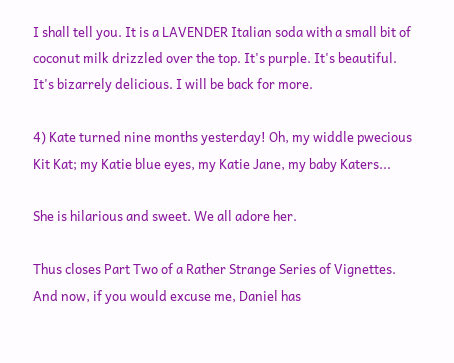I shall tell you. It is a LAVENDER Italian soda with a small bit of coconut milk drizzled over the top. It's purple. It's beautiful. It's bizarrely delicious. I will be back for more.

4) Kate turned nine months yesterday! Oh, my widdle pwecious Kit Kat; my Katie blue eyes, my Katie Jane, my baby Katers...

She is hilarious and sweet. We all adore her.

Thus closes Part Two of a Rather Strange Series of Vignettes. And now, if you would excuse me, Daniel has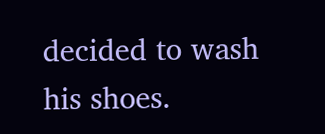decided to wash his shoes.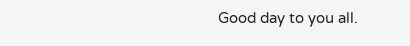Good day to you all.